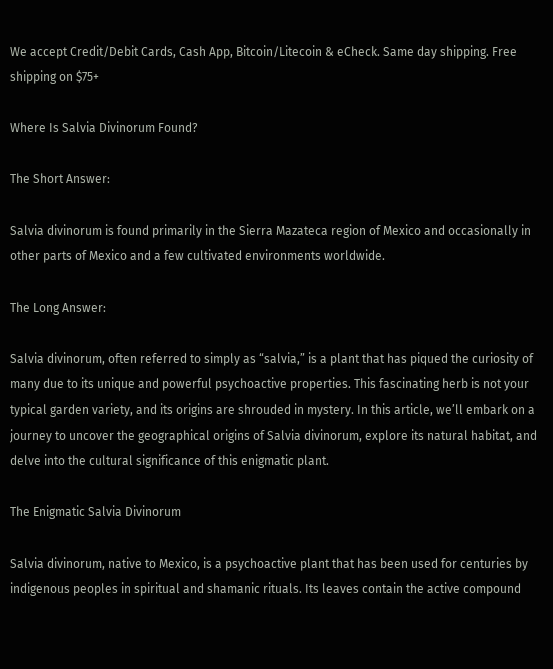We accept Credit/Debit Cards, Cash App, Bitcoin/Litecoin & eCheck. Same day shipping. Free shipping on $75+

Where Is Salvia Divinorum Found?

The Short Answer:

Salvia divinorum is found primarily in the Sierra Mazateca region of Mexico and occasionally in other parts of Mexico and a few cultivated environments worldwide.

The Long Answer:

Salvia divinorum, often referred to simply as “salvia,” is a plant that has piqued the curiosity of many due to its unique and powerful psychoactive properties. This fascinating herb is not your typical garden variety, and its origins are shrouded in mystery. In this article, we’ll embark on a journey to uncover the geographical origins of Salvia divinorum, explore its natural habitat, and delve into the cultural significance of this enigmatic plant.

The Enigmatic Salvia Divinorum

Salvia divinorum, native to Mexico, is a psychoactive plant that has been used for centuries by indigenous peoples in spiritual and shamanic rituals. Its leaves contain the active compound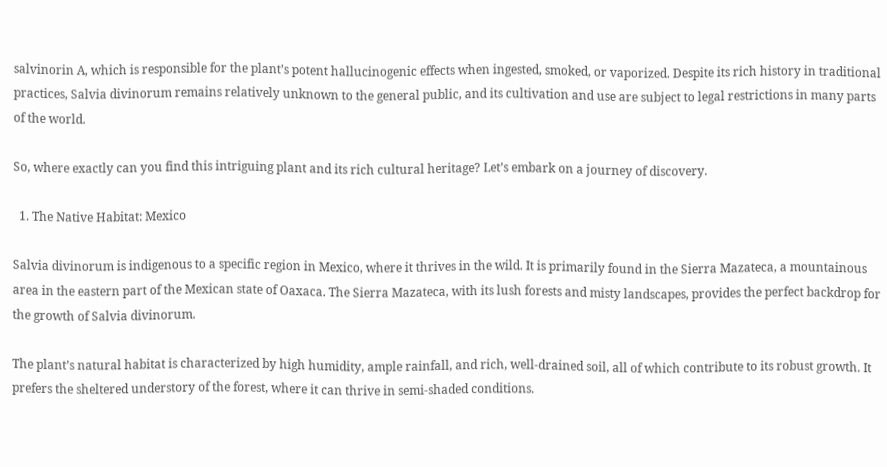salvinorin A, which is responsible for the plant’s potent hallucinogenic effects when ingested, smoked, or vaporized. Despite its rich history in traditional practices, Salvia divinorum remains relatively unknown to the general public, and its cultivation and use are subject to legal restrictions in many parts of the world.

So, where exactly can you find this intriguing plant and its rich cultural heritage? Let’s embark on a journey of discovery.

  1. The Native Habitat: Mexico

Salvia divinorum is indigenous to a specific region in Mexico, where it thrives in the wild. It is primarily found in the Sierra Mazateca, a mountainous area in the eastern part of the Mexican state of Oaxaca. The Sierra Mazateca, with its lush forests and misty landscapes, provides the perfect backdrop for the growth of Salvia divinorum.

The plant’s natural habitat is characterized by high humidity, ample rainfall, and rich, well-drained soil, all of which contribute to its robust growth. It prefers the sheltered understory of the forest, where it can thrive in semi-shaded conditions.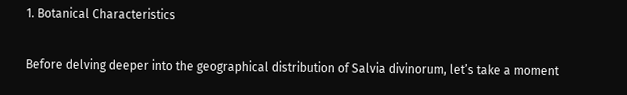1. Botanical Characteristics

Before delving deeper into the geographical distribution of Salvia divinorum, let’s take a moment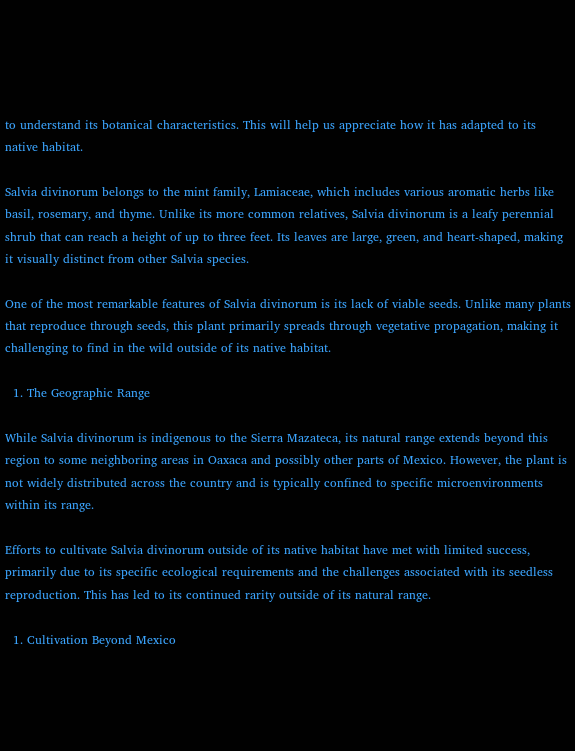to understand its botanical characteristics. This will help us appreciate how it has adapted to its native habitat.

Salvia divinorum belongs to the mint family, Lamiaceae, which includes various aromatic herbs like basil, rosemary, and thyme. Unlike its more common relatives, Salvia divinorum is a leafy perennial shrub that can reach a height of up to three feet. Its leaves are large, green, and heart-shaped, making it visually distinct from other Salvia species.

One of the most remarkable features of Salvia divinorum is its lack of viable seeds. Unlike many plants that reproduce through seeds, this plant primarily spreads through vegetative propagation, making it challenging to find in the wild outside of its native habitat.

  1. The Geographic Range

While Salvia divinorum is indigenous to the Sierra Mazateca, its natural range extends beyond this region to some neighboring areas in Oaxaca and possibly other parts of Mexico. However, the plant is not widely distributed across the country and is typically confined to specific microenvironments within its range.

Efforts to cultivate Salvia divinorum outside of its native habitat have met with limited success, primarily due to its specific ecological requirements and the challenges associated with its seedless reproduction. This has led to its continued rarity outside of its natural range.

  1. Cultivation Beyond Mexico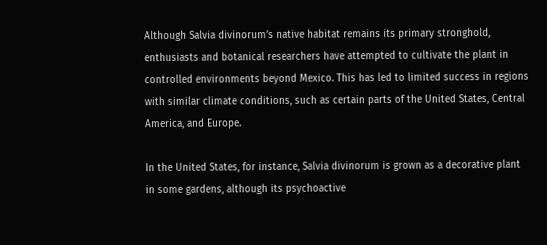Although Salvia divinorum’s native habitat remains its primary stronghold, enthusiasts and botanical researchers have attempted to cultivate the plant in controlled environments beyond Mexico. This has led to limited success in regions with similar climate conditions, such as certain parts of the United States, Central America, and Europe.

In the United States, for instance, Salvia divinorum is grown as a decorative plant in some gardens, although its psychoactive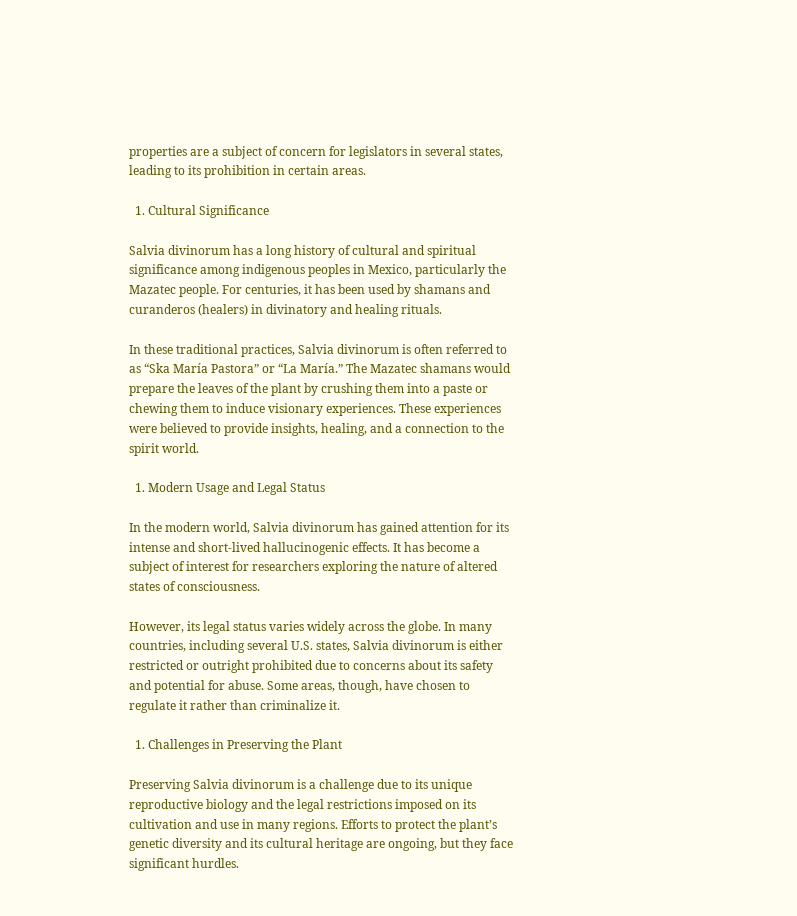properties are a subject of concern for legislators in several states, leading to its prohibition in certain areas.

  1. Cultural Significance

Salvia divinorum has a long history of cultural and spiritual significance among indigenous peoples in Mexico, particularly the Mazatec people. For centuries, it has been used by shamans and curanderos (healers) in divinatory and healing rituals.

In these traditional practices, Salvia divinorum is often referred to as “Ska María Pastora” or “La María.” The Mazatec shamans would prepare the leaves of the plant by crushing them into a paste or chewing them to induce visionary experiences. These experiences were believed to provide insights, healing, and a connection to the spirit world.

  1. Modern Usage and Legal Status

In the modern world, Salvia divinorum has gained attention for its intense and short-lived hallucinogenic effects. It has become a subject of interest for researchers exploring the nature of altered states of consciousness.

However, its legal status varies widely across the globe. In many countries, including several U.S. states, Salvia divinorum is either restricted or outright prohibited due to concerns about its safety and potential for abuse. Some areas, though, have chosen to regulate it rather than criminalize it.

  1. Challenges in Preserving the Plant

Preserving Salvia divinorum is a challenge due to its unique reproductive biology and the legal restrictions imposed on its cultivation and use in many regions. Efforts to protect the plant’s genetic diversity and its cultural heritage are ongoing, but they face significant hurdles.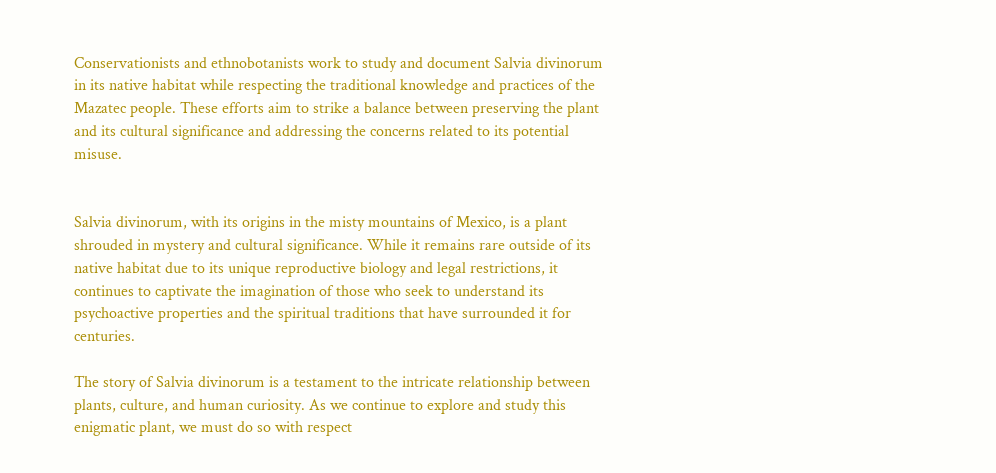Conservationists and ethnobotanists work to study and document Salvia divinorum in its native habitat while respecting the traditional knowledge and practices of the Mazatec people. These efforts aim to strike a balance between preserving the plant and its cultural significance and addressing the concerns related to its potential misuse.


Salvia divinorum, with its origins in the misty mountains of Mexico, is a plant shrouded in mystery and cultural significance. While it remains rare outside of its native habitat due to its unique reproductive biology and legal restrictions, it continues to captivate the imagination of those who seek to understand its psychoactive properties and the spiritual traditions that have surrounded it for centuries.

The story of Salvia divinorum is a testament to the intricate relationship between plants, culture, and human curiosity. As we continue to explore and study this enigmatic plant, we must do so with respect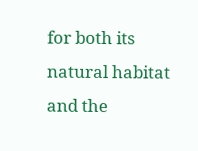for both its natural habitat and the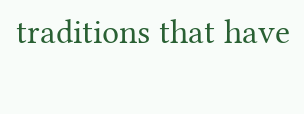traditions that have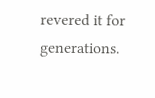revered it for generations.